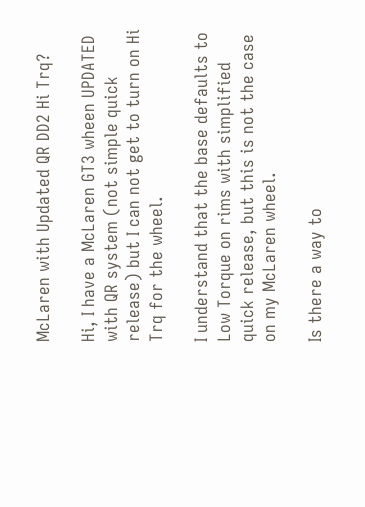McLaren with Updated QR DD2 Hi Trq?

Hi, I have a McLaren GT3 wheen UPDATED with QR system (not simple quick release) but I can not get to turn on Hi Trq for the wheel.

I understand that the base defaults to Low Torque on rims with simplified quick release, but this is not the case on my McLaren wheel.

Is there a way to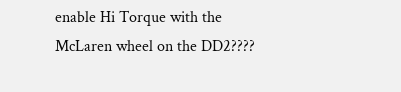enable Hi Torque with the McLaren wheel on the DD2????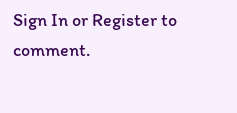Sign In or Register to comment.